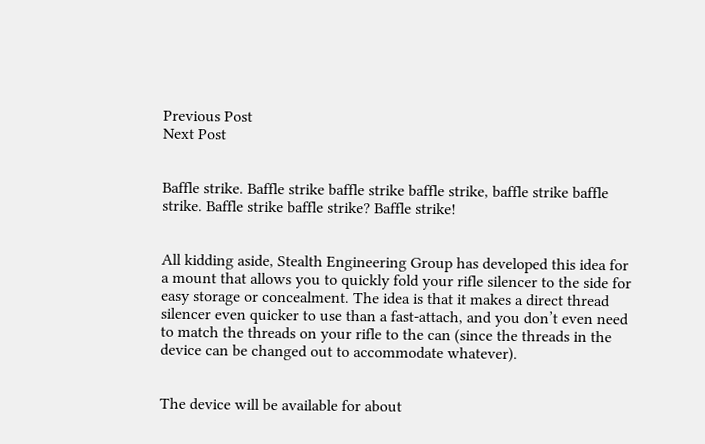Previous Post
Next Post


Baffle strike. Baffle strike baffle strike baffle strike, baffle strike baffle strike. Baffle strike baffle strike? Baffle strike!


All kidding aside, Stealth Engineering Group has developed this idea for a mount that allows you to quickly fold your rifle silencer to the side for easy storage or concealment. The idea is that it makes a direct thread silencer even quicker to use than a fast-attach, and you don’t even need to match the threads on your rifle to the can (since the threads in the device can be changed out to accommodate whatever).


The device will be available for about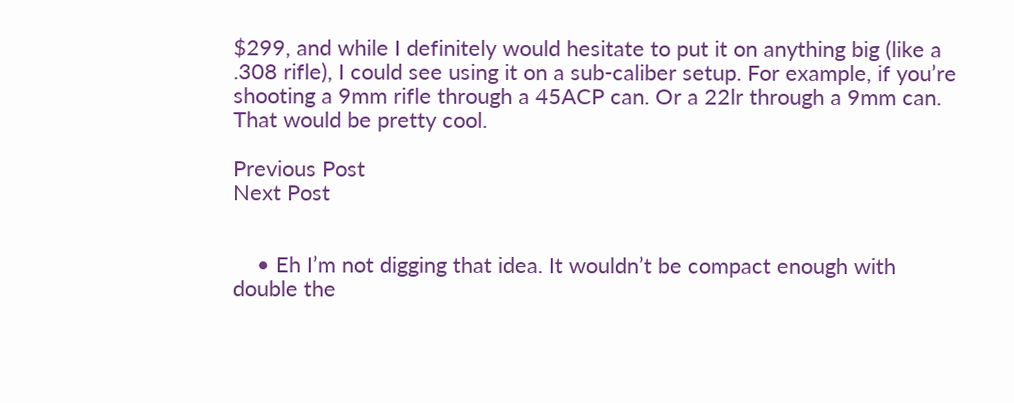$299, and while I definitely would hesitate to put it on anything big (like a .308 rifle), I could see using it on a sub-caliber setup. For example, if you’re shooting a 9mm rifle through a 45ACP can. Or a 22lr through a 9mm can. That would be pretty cool.

Previous Post
Next Post


    • Eh I’m not digging that idea. It wouldn’t be compact enough with double the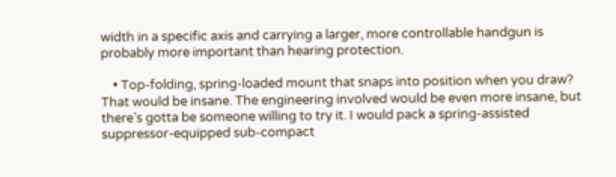width in a specific axis and carrying a larger, more controllable handgun is probably more important than hearing protection.

    • Top-folding, spring-loaded mount that snaps into position when you draw? That would be insane. The engineering involved would be even more insane, but there’s gotta be someone willing to try it. I would pack a spring-assisted suppressor-equipped sub-compact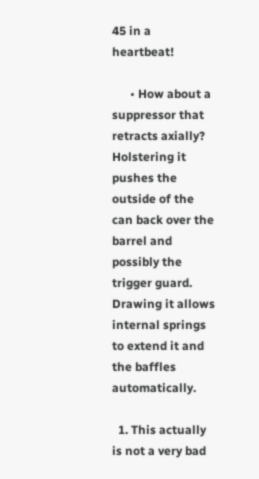45 in a heartbeat!

      • How about a suppressor that retracts axially? Holstering it pushes the outside of the can back over the barrel and possibly the trigger guard. Drawing it allows internal springs to extend it and the baffles automatically.

  1. This actually is not a very bad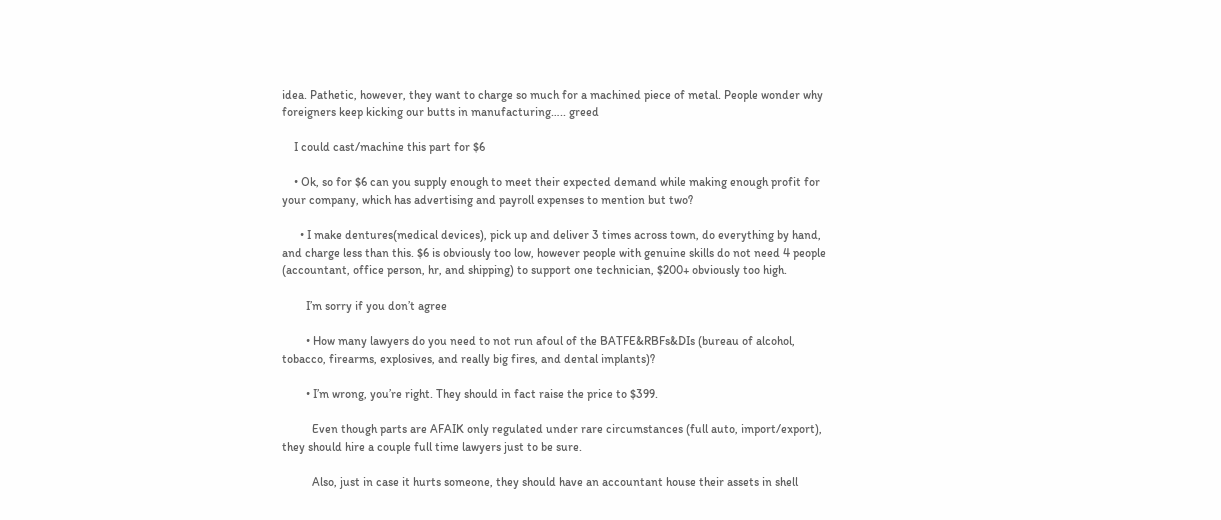idea. Pathetic, however, they want to charge so much for a machined piece of metal. People wonder why foreigners keep kicking our butts in manufacturing….. greed

    I could cast/machine this part for $6

    • Ok, so for $6 can you supply enough to meet their expected demand while making enough profit for your company, which has advertising and payroll expenses to mention but two?

      • I make dentures(medical devices), pick up and deliver 3 times across town, do everything by hand, and charge less than this. $6 is obviously too low, however people with genuine skills do not need 4 people (accountant, office person, hr, and shipping) to support one technician, $200+ obviously too high.

        I’m sorry if you don’t agree

        • How many lawyers do you need to not run afoul of the BATFE&RBFs&DIs (bureau of alcohol, tobacco, firearms, explosives, and really big fires, and dental implants)?

        • I’m wrong, you’re right. They should in fact raise the price to $399.

          Even though parts are AFAIK only regulated under rare circumstances (full auto, import/export), they should hire a couple full time lawyers just to be sure.

          Also, just in case it hurts someone, they should have an accountant house their assets in shell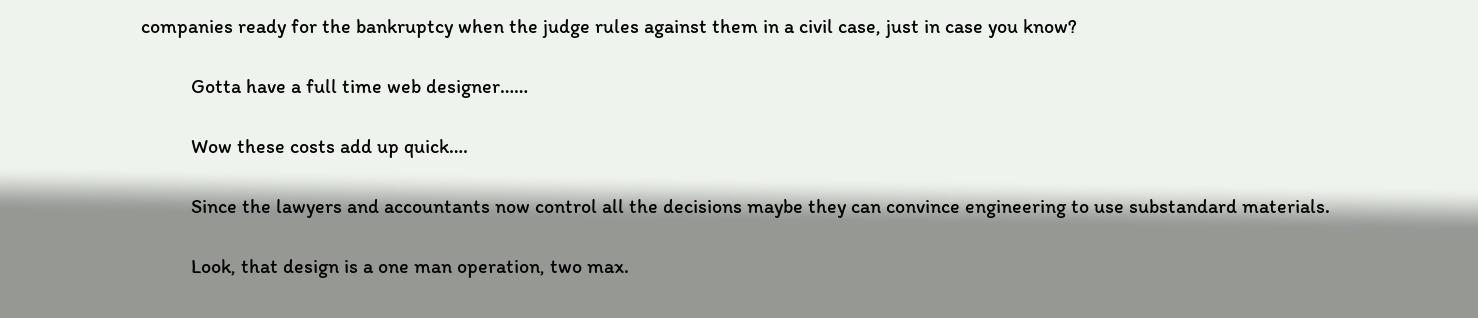companies ready for the bankruptcy when the judge rules against them in a civil case, just in case you know?

          Gotta have a full time web designer……

          Wow these costs add up quick….

          Since the lawyers and accountants now control all the decisions maybe they can convince engineering to use substandard materials.

          Look, that design is a one man operation, two max.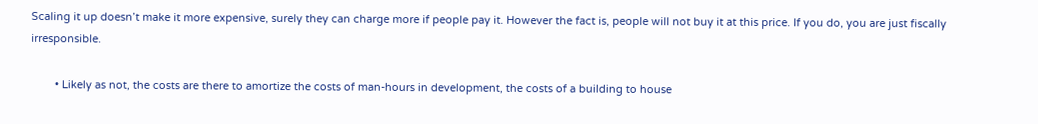Scaling it up doesn’t make it more expensive, surely they can charge more if people pay it. However the fact is, people will not buy it at this price. If you do, you are just fiscally irresponsible.

        • Likely as not, the costs are there to amortize the costs of man-hours in development, the costs of a building to house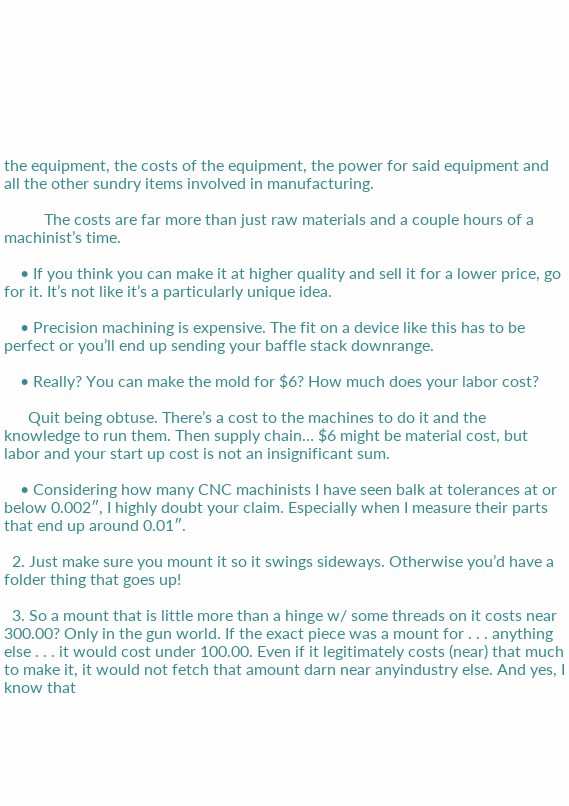the equipment, the costs of the equipment, the power for said equipment and all the other sundry items involved in manufacturing.

          The costs are far more than just raw materials and a couple hours of a machinist’s time.

    • If you think you can make it at higher quality and sell it for a lower price, go for it. It’s not like it’s a particularly unique idea.

    • Precision machining is expensive. The fit on a device like this has to be perfect or you’ll end up sending your baffle stack downrange.

    • Really? You can make the mold for $6? How much does your labor cost?

      Quit being obtuse. There’s a cost to the machines to do it and the knowledge to run them. Then supply chain… $6 might be material cost, but labor and your start up cost is not an insignificant sum.

    • Considering how many CNC machinists I have seen balk at tolerances at or below 0.002″, I highly doubt your claim. Especially when I measure their parts that end up around 0.01″.

  2. Just make sure you mount it so it swings sideways. Otherwise you’d have a folder thing that goes up!

  3. So a mount that is little more than a hinge w/ some threads on it costs near 300.00? Only in the gun world. If the exact piece was a mount for . . . anything else . . . it would cost under 100.00. Even if it legitimately costs (near) that much to make it, it would not fetch that amount darn near anyindustry else. And yes, I know that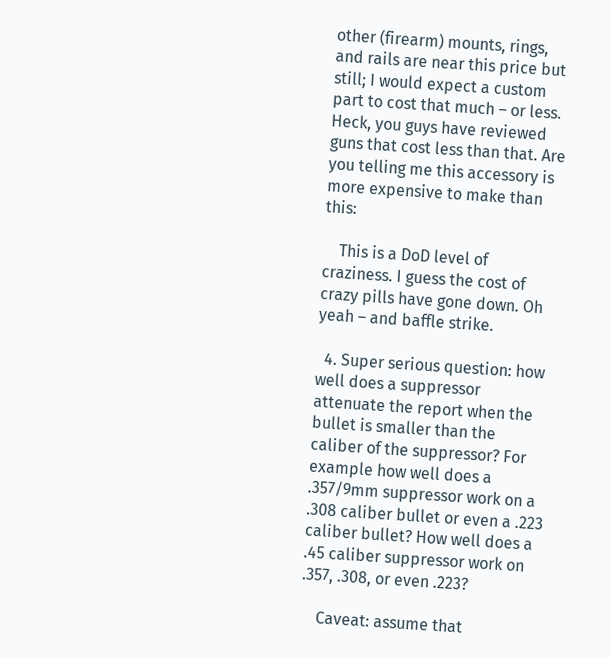other (firearm) mounts, rings, and rails are near this price but still; I would expect a custom part to cost that much – or less. Heck, you guys have reviewed guns that cost less than that. Are you telling me this accessory is more expensive to make than this:

    This is a DoD level of craziness. I guess the cost of crazy pills have gone down. Oh yeah – and baffle strike.

  4. Super serious question: how well does a suppressor attenuate the report when the bullet is smaller than the caliber of the suppressor? For example how well does a .357/9mm suppressor work on a .308 caliber bullet or even a .223 caliber bullet? How well does a .45 caliber suppressor work on .357, .308, or even .223?

    Caveat: assume that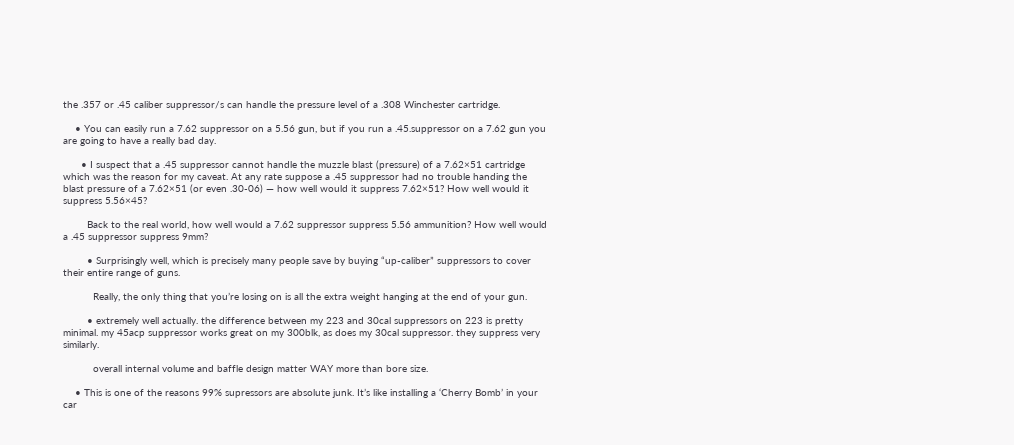the .357 or .45 caliber suppressor/s can handle the pressure level of a .308 Winchester cartridge.

    • You can easily run a 7.62 suppressor on a 5.56 gun, but if you run a .45.suppressor on a 7.62 gun you are going to have a really bad day.

      • I suspect that a .45 suppressor cannot handle the muzzle blast (pressure) of a 7.62×51 cartridge which was the reason for my caveat. At any rate suppose a .45 suppressor had no trouble handing the blast pressure of a 7.62×51 (or even .30-06) — how well would it suppress 7.62×51? How well would it suppress 5.56×45?

        Back to the real world, how well would a 7.62 suppressor suppress 5.56 ammunition? How well would a .45 suppressor suppress 9mm?

        • Surprisingly well, which is precisely many people save by buying “up-caliber” suppressors to cover their entire range of guns.

          Really, the only thing that you’re losing on is all the extra weight hanging at the end of your gun.

        • extremely well actually. the difference between my 223 and 30cal suppressors on 223 is pretty minimal. my 45acp suppressor works great on my 300blk, as does my 30cal suppressor. they suppress very similarly.

          overall internal volume and baffle design matter WAY more than bore size.

    • This is one of the reasons 99% supressors are absolute junk. It’s like installing a ‘Cherry Bomb’ in your car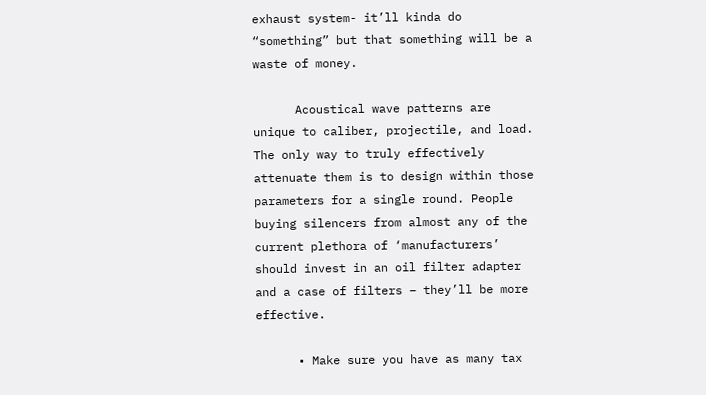exhaust system- it’ll kinda do “something” but that something will be a waste of money.

      Acoustical wave patterns are unique to caliber, projectile, and load. The only way to truly effectively attenuate them is to design within those parameters for a single round. People buying silencers from almost any of the current plethora of ‘manufacturers’ should invest in an oil filter adapter and a case of filters – they’ll be more effective.

      • Make sure you have as many tax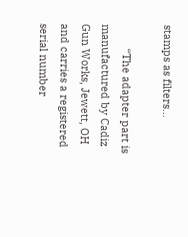stamps as filters…

        “The adapter part is manufactured by Cadiz Gun Works, Jewett, OH and carries a registered serial number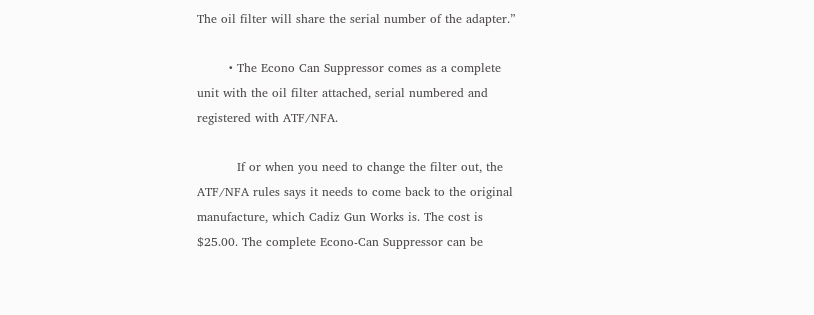The oil filter will share the serial number of the adapter.”

        • The Econo Can Suppressor comes as a complete unit with the oil filter attached, serial numbered and registered with ATF/NFA.

          If or when you need to change the filter out, the ATF/NFA rules says it needs to come back to the original manufacture, which Cadiz Gun Works is. The cost is $25.00. The complete Econo-Can Suppressor can be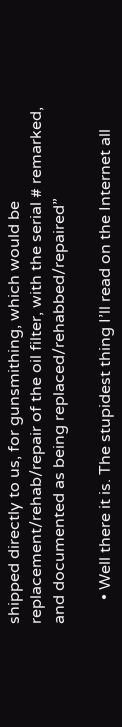shipped directly to us, for gunsmithing, which would be replacement/rehab/repair of the oil filter, with the serial # remarked, and documented as being replaced/rehabbed/repaired”

      • Well there it is. The stupidest thing I’ll read on the Internet all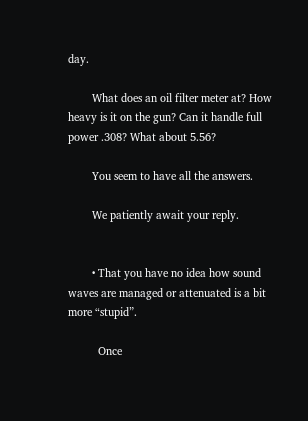day.

        What does an oil filter meter at? How heavy is it on the gun? Can it handle full power .308? What about 5.56?

        You seem to have all the answers.

        We patiently await your reply.


        • That you have no idea how sound waves are managed or attenuated is a bit more “stupid”.

          Once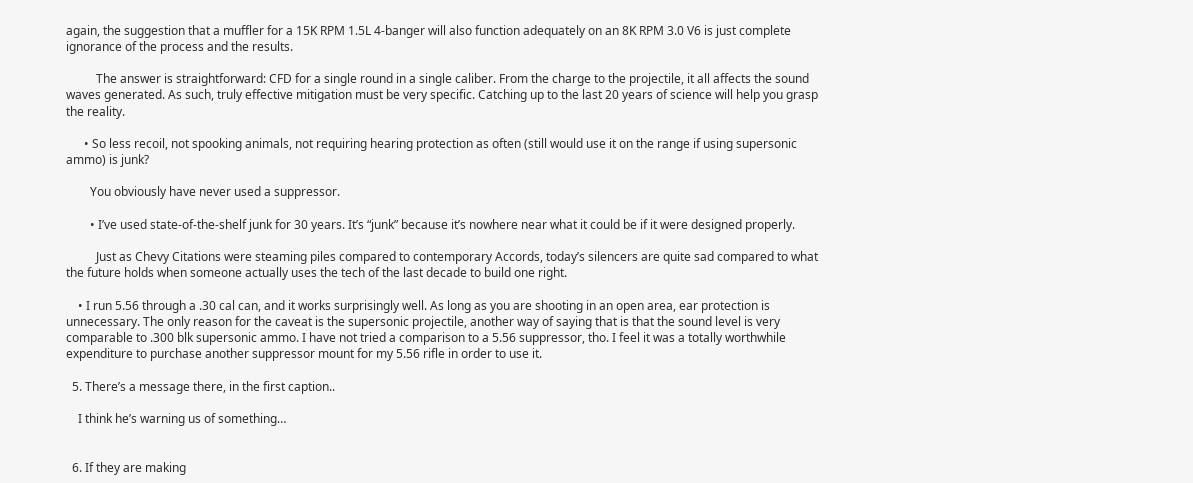again, the suggestion that a muffler for a 15K RPM 1.5L 4-banger will also function adequately on an 8K RPM 3.0 V6 is just complete ignorance of the process and the results.

          The answer is straightforward: CFD for a single round in a single caliber. From the charge to the projectile, it all affects the sound waves generated. As such, truly effective mitigation must be very specific. Catching up to the last 20 years of science will help you grasp the reality.

      • So less recoil, not spooking animals, not requiring hearing protection as often (still would use it on the range if using supersonic ammo) is junk?

        You obviously have never used a suppressor.

        • I’ve used state-of-the-shelf junk for 30 years. It’s “junk” because it’s nowhere near what it could be if it were designed properly.

          Just as Chevy Citations were steaming piles compared to contemporary Accords, today’s silencers are quite sad compared to what the future holds when someone actually uses the tech of the last decade to build one right.

    • I run 5.56 through a .30 cal can, and it works surprisingly well. As long as you are shooting in an open area, ear protection is unnecessary. The only reason for the caveat is the supersonic projectile, another way of saying that is that the sound level is very comparable to .300 blk supersonic ammo. I have not tried a comparison to a 5.56 suppressor, tho. I feel it was a totally worthwhile expenditure to purchase another suppressor mount for my 5.56 rifle in order to use it.

  5. There’s a message there, in the first caption..

    I think he’s warning us of something…


  6. If they are making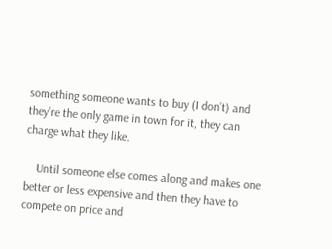something someone wants to buy (I don’t) and they’re the only game in town for it, they can charge what they like.

    Until someone else comes along and makes one better or less expensive and then they have to compete on price and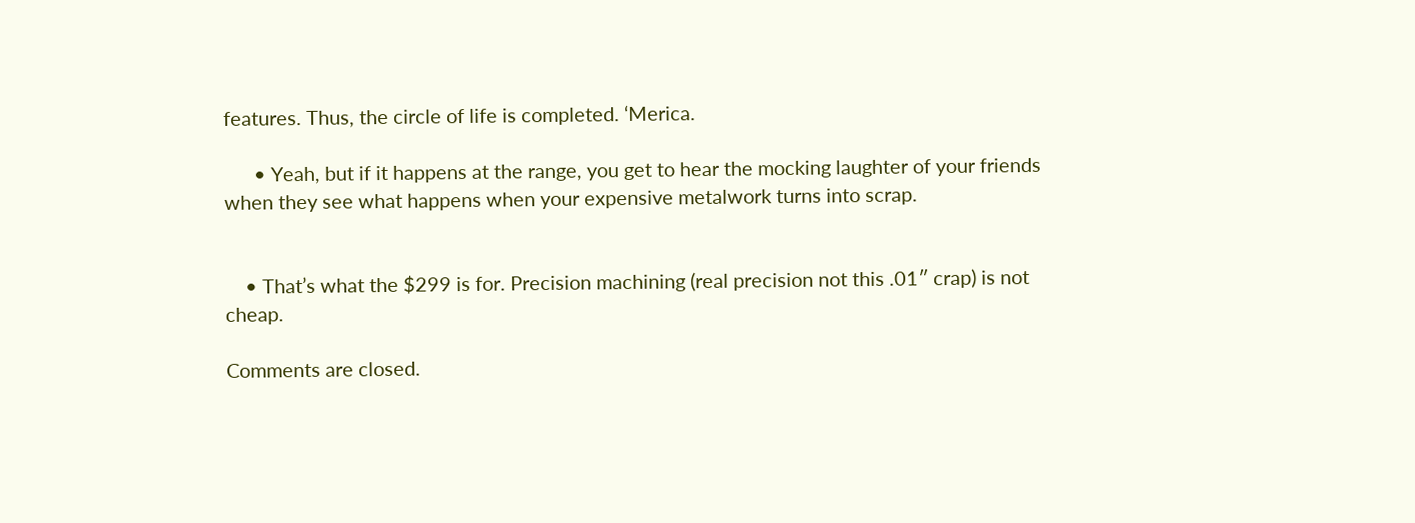features. Thus, the circle of life is completed. ‘Merica.

      • Yeah, but if it happens at the range, you get to hear the mocking laughter of your friends when they see what happens when your expensive metalwork turns into scrap.


    • That’s what the $299 is for. Precision machining (real precision not this .01″ crap) is not cheap.

Comments are closed.